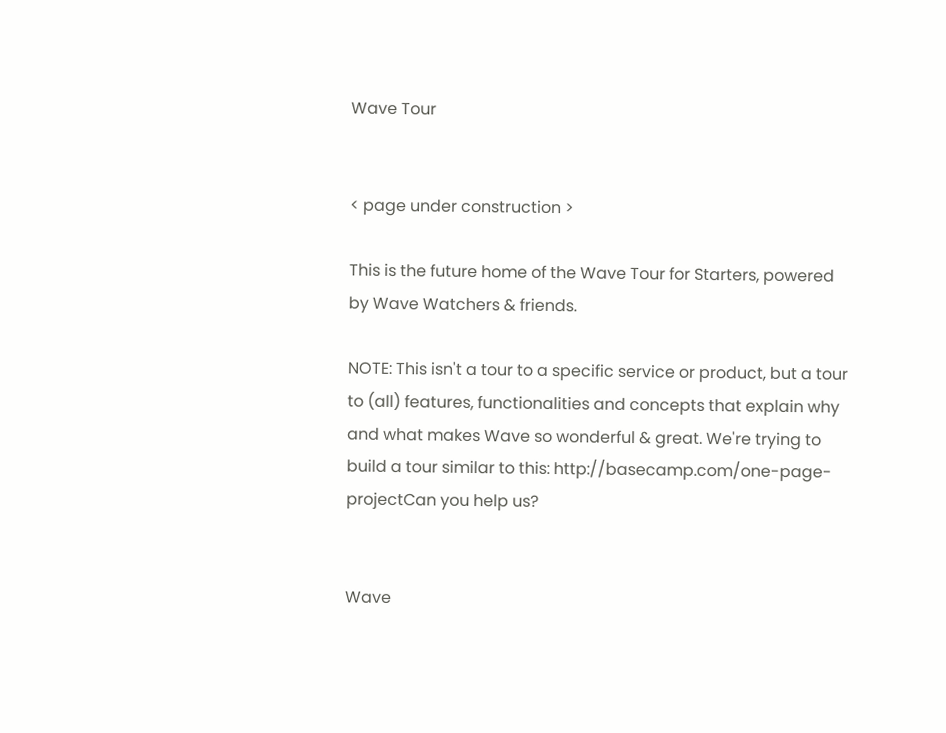Wave Tour


< page under construction >

This is the future home of the Wave Tour for Starters, powered by Wave Watchers & friends.

NOTE: This isn't a tour to a specific service or product, but a tour to (all) features, functionalities and concepts that explain why and what makes Wave so wonderful & great. We're trying to build a tour similar to this: http://basecamp.com/one-page-projectCan you help us?


Wave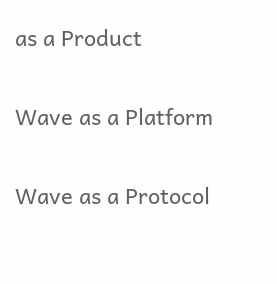as a Product


Wave as a Platform


Wave as a Protocol